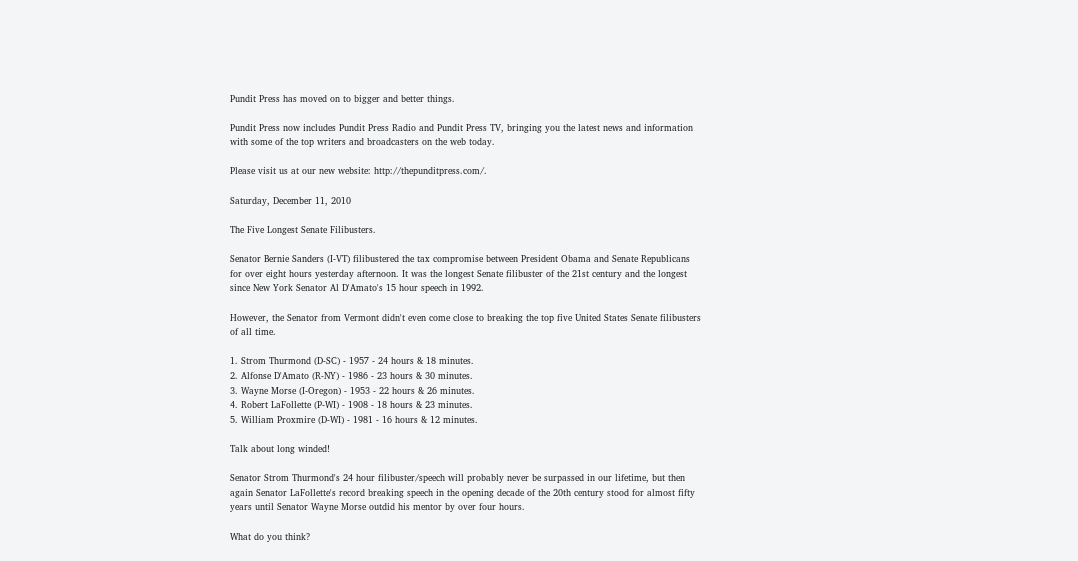Pundit Press has moved on to bigger and better things.

Pundit Press now includes Pundit Press Radio and Pundit Press TV, bringing you the latest news and information with some of the top writers and broadcasters on the web today.

Please visit us at our new website: http://thepunditpress.com/.

Saturday, December 11, 2010

The Five Longest Senate Filibusters.

Senator Bernie Sanders (I-VT) filibustered the tax compromise between President Obama and Senate Republicans for over eight hours yesterday afternoon. It was the longest Senate filibuster of the 21st century and the longest since New York Senator Al D'Amato's 15 hour speech in 1992.

However, the Senator from Vermont didn't even come close to breaking the top five United States Senate filibusters of all time.

1. Strom Thurmond (D-SC) - 1957 - 24 hours & 18 minutes.
2. Alfonse D'Amato (R-NY) - 1986 - 23 hours & 30 minutes.
3. Wayne Morse (I-Oregon) - 1953 - 22 hours & 26 minutes.
4. Robert LaFollette (P-WI) - 1908 - 18 hours & 23 minutes.
5. William Proxmire (D-WI) - 1981 - 16 hours & 12 minutes.

Talk about long winded!

Senator Strom Thurmond's 24 hour filibuster/speech will probably never be surpassed in our lifetime, but then again Senator LaFollette's record breaking speech in the opening decade of the 20th century stood for almost fifty years until Senator Wayne Morse outdid his mentor by over four hours.

What do you think?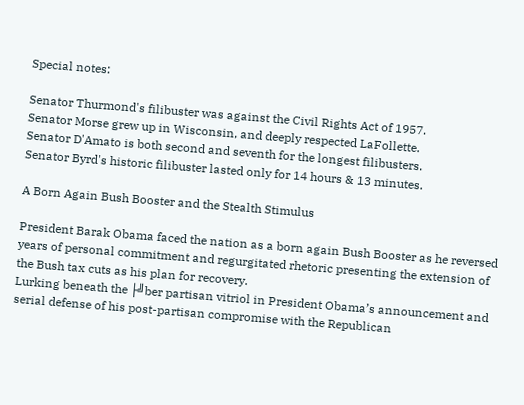Special notes:

Senator Thurmond's filibuster was against the Civil Rights Act of 1957.
Senator Morse grew up in Wisconsin, and deeply respected LaFollette.
Senator D'Amato is both second and seventh for the longest filibusters.
Senator Byrd's historic filibuster lasted only for 14 hours & 13 minutes.

A Born Again Bush Booster and the Stealth Stimulus

President Barak Obama faced the nation as a born again Bush Booster as he reversed years of personal commitment and regurgitated rhetoric presenting the extension of the Bush tax cuts as his plan for recovery.
Lurking beneath the ├╝ber partisan vitriol in President Obama’s announcement and serial defense of his post-partisan compromise with the Republican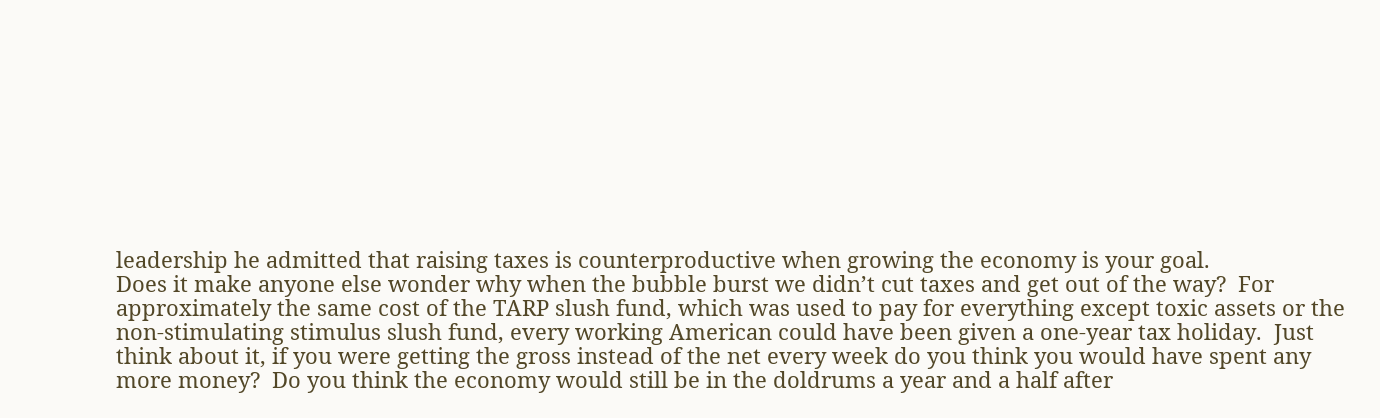leadership he admitted that raising taxes is counterproductive when growing the economy is your goal.
Does it make anyone else wonder why when the bubble burst we didn’t cut taxes and get out of the way?  For approximately the same cost of the TARP slush fund, which was used to pay for everything except toxic assets or the non-stimulating stimulus slush fund, every working American could have been given a one-year tax holiday.  Just think about it, if you were getting the gross instead of the net every week do you think you would have spent any more money?  Do you think the economy would still be in the doldrums a year and a half after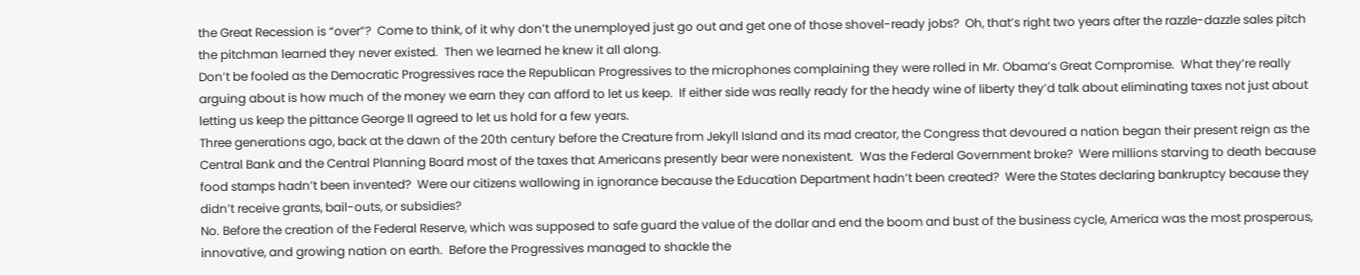the Great Recession is “over”?  Come to think, of it why don’t the unemployed just go out and get one of those shovel-ready jobs?  Oh, that’s right two years after the razzle-dazzle sales pitch the pitchman learned they never existed.  Then we learned he knew it all along.
Don’t be fooled as the Democratic Progressives race the Republican Progressives to the microphones complaining they were rolled in Mr. Obama’s Great Compromise.  What they’re really arguing about is how much of the money we earn they can afford to let us keep.  If either side was really ready for the heady wine of liberty they’d talk about eliminating taxes not just about letting us keep the pittance George II agreed to let us hold for a few years.
Three generations ago, back at the dawn of the 20th century before the Creature from Jekyll Island and its mad creator, the Congress that devoured a nation began their present reign as the Central Bank and the Central Planning Board most of the taxes that Americans presently bear were nonexistent.  Was the Federal Government broke?  Were millions starving to death because food stamps hadn’t been invented?  Were our citizens wallowing in ignorance because the Education Department hadn’t been created?  Were the States declaring bankruptcy because they didn’t receive grants, bail-outs, or subsidies?
No. Before the creation of the Federal Reserve, which was supposed to safe guard the value of the dollar and end the boom and bust of the business cycle, America was the most prosperous, innovative, and growing nation on earth.  Before the Progressives managed to shackle the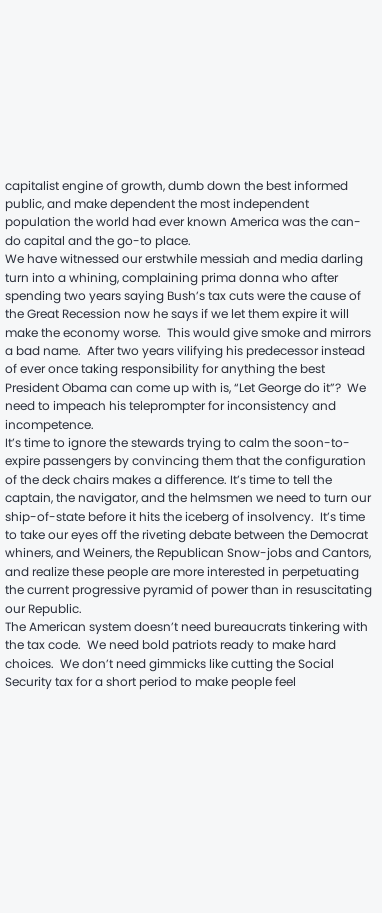capitalist engine of growth, dumb down the best informed public, and make dependent the most independent population the world had ever known America was the can-do capital and the go-to place.
We have witnessed our erstwhile messiah and media darling turn into a whining, complaining prima donna who after spending two years saying Bush’s tax cuts were the cause of the Great Recession now he says if we let them expire it will make the economy worse.  This would give smoke and mirrors a bad name.  After two years vilifying his predecessor instead of ever once taking responsibility for anything the best President Obama can come up with is, “Let George do it”?  We need to impeach his teleprompter for inconsistency and incompetence.
It’s time to ignore the stewards trying to calm the soon-to-expire passengers by convincing them that the configuration of the deck chairs makes a difference. It’s time to tell the captain, the navigator, and the helmsmen we need to turn our ship-of-state before it hits the iceberg of insolvency.  It’s time to take our eyes off the riveting debate between the Democrat whiners, and Weiners, the Republican Snow-jobs and Cantors, and realize these people are more interested in perpetuating the current progressive pyramid of power than in resuscitating our Republic.
The American system doesn’t need bureaucrats tinkering with the tax code.  We need bold patriots ready to make hard choices.  We don’t need gimmicks like cutting the Social Security tax for a short period to make people feel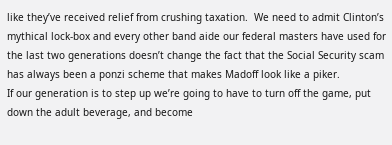like they’ve received relief from crushing taxation.  We need to admit Clinton’s mythical lock-box and every other band aide our federal masters have used for the last two generations doesn’t change the fact that the Social Security scam has always been a ponzi scheme that makes Madoff look like a piker.
If our generation is to step up we’re going to have to turn off the game, put down the adult beverage, and become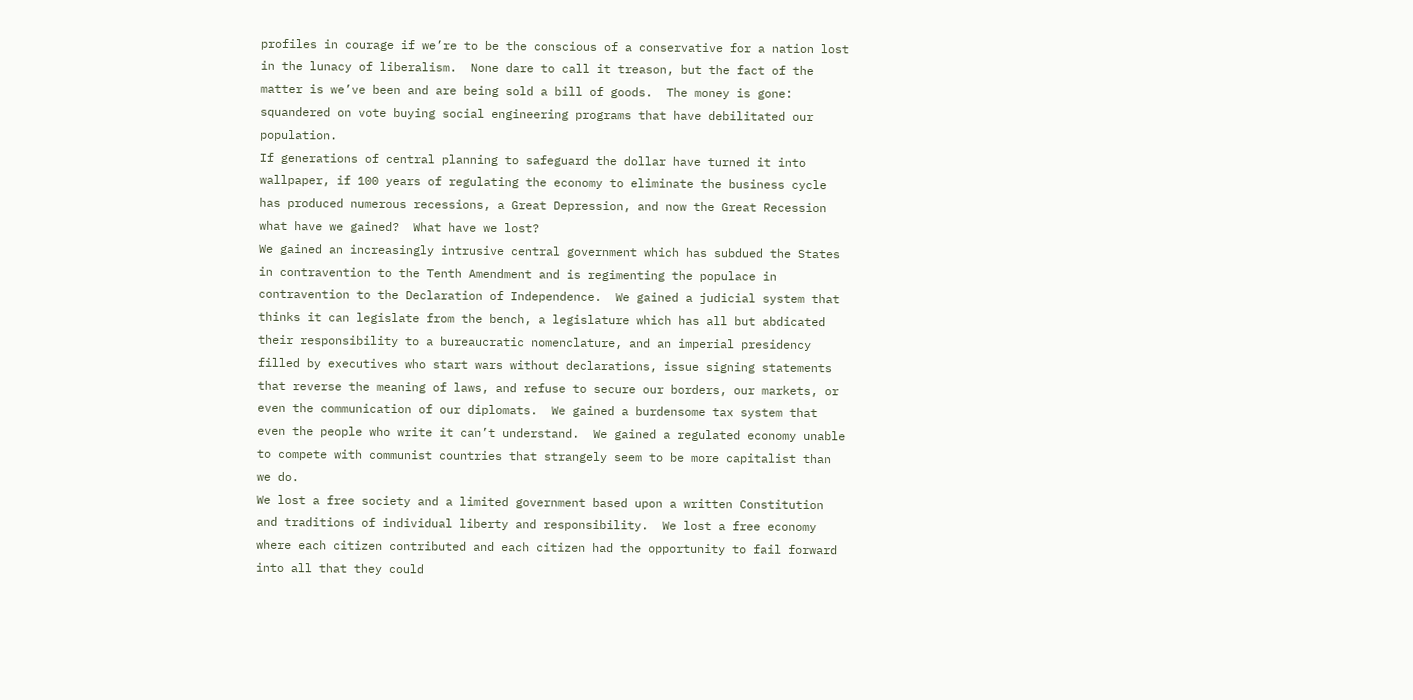profiles in courage if we’re to be the conscious of a conservative for a nation lost in the lunacy of liberalism.  None dare to call it treason, but the fact of the matter is we’ve been and are being sold a bill of goods.  The money is gone: squandered on vote buying social engineering programs that have debilitated our population.
If generations of central planning to safeguard the dollar have turned it into wallpaper, if 100 years of regulating the economy to eliminate the business cycle has produced numerous recessions, a Great Depression, and now the Great Recession what have we gained?  What have we lost?
We gained an increasingly intrusive central government which has subdued the States in contravention to the Tenth Amendment and is regimenting the populace in contravention to the Declaration of Independence.  We gained a judicial system that thinks it can legislate from the bench, a legislature which has all but abdicated their responsibility to a bureaucratic nomenclature, and an imperial presidency filled by executives who start wars without declarations, issue signing statements that reverse the meaning of laws, and refuse to secure our borders, our markets, or even the communication of our diplomats.  We gained a burdensome tax system that even the people who write it can’t understand.  We gained a regulated economy unable to compete with communist countries that strangely seem to be more capitalist than we do.
We lost a free society and a limited government based upon a written Constitution and traditions of individual liberty and responsibility.  We lost a free economy where each citizen contributed and each citizen had the opportunity to fail forward into all that they could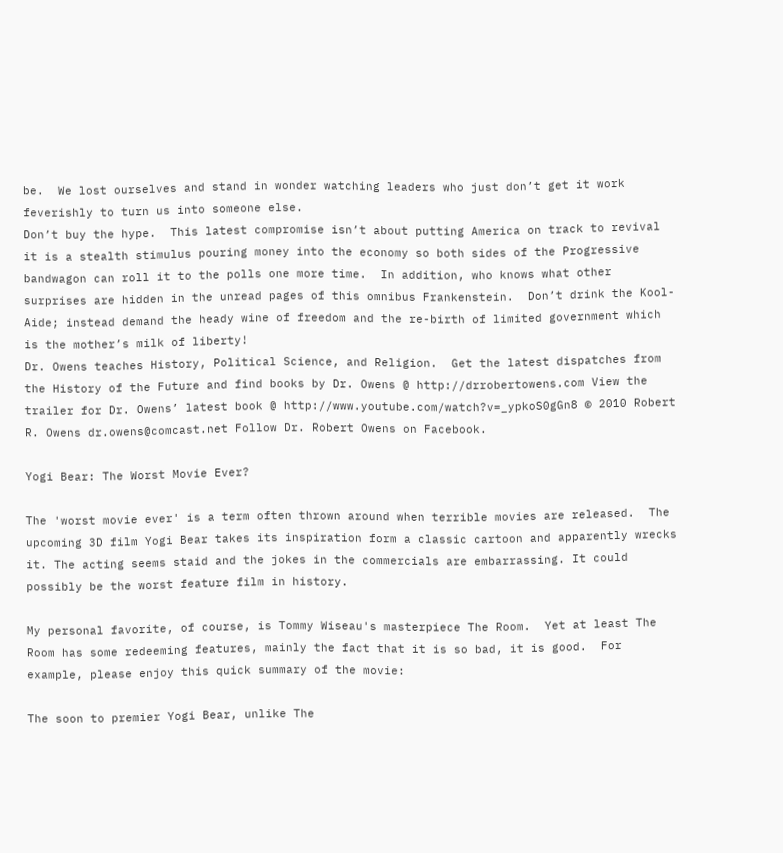be.  We lost ourselves and stand in wonder watching leaders who just don’t get it work feverishly to turn us into someone else.
Don’t buy the hype.  This latest compromise isn’t about putting America on track to revival it is a stealth stimulus pouring money into the economy so both sides of the Progressive bandwagon can roll it to the polls one more time.  In addition, who knows what other surprises are hidden in the unread pages of this omnibus Frankenstein.  Don’t drink the Kool-Aide; instead demand the heady wine of freedom and the re-birth of limited government which is the mother’s milk of liberty!
Dr. Owens teaches History, Political Science, and Religion.  Get the latest dispatches from the History of the Future and find books by Dr. Owens @ http://drrobertowens.com View the trailer for Dr. Owens’ latest book @ http://www.youtube.com/watch?v=_ypkoS0gGn8 © 2010 Robert R. Owens dr.owens@comcast.net Follow Dr. Robert Owens on Facebook.

Yogi Bear: The Worst Movie Ever?

The 'worst movie ever' is a term often thrown around when terrible movies are released.  The upcoming 3D film Yogi Bear takes its inspiration form a classic cartoon and apparently wrecks it. The acting seems staid and the jokes in the commercials are embarrassing. It could possibly be the worst feature film in history.

My personal favorite, of course, is Tommy Wiseau's masterpiece The Room.  Yet at least The Room has some redeeming features, mainly the fact that it is so bad, it is good.  For example, please enjoy this quick summary of the movie:

The soon to premier Yogi Bear, unlike The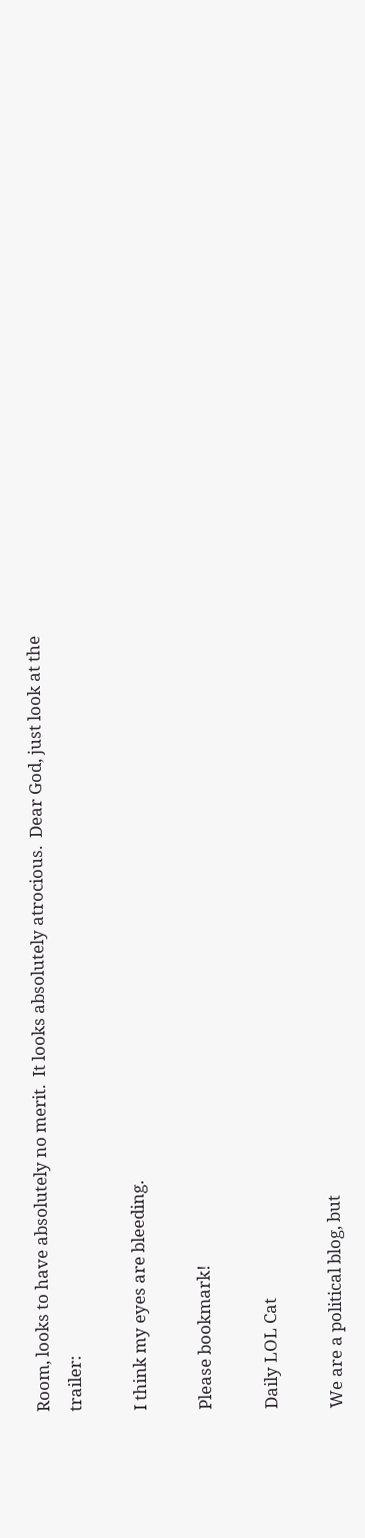Room, looks to have absolutely no merit.  It looks absolutely atrocious.  Dear God, just look at the trailer:

I think my eyes are bleeding.

Please bookmark!

Daily LOL Cat

We are a political blog, but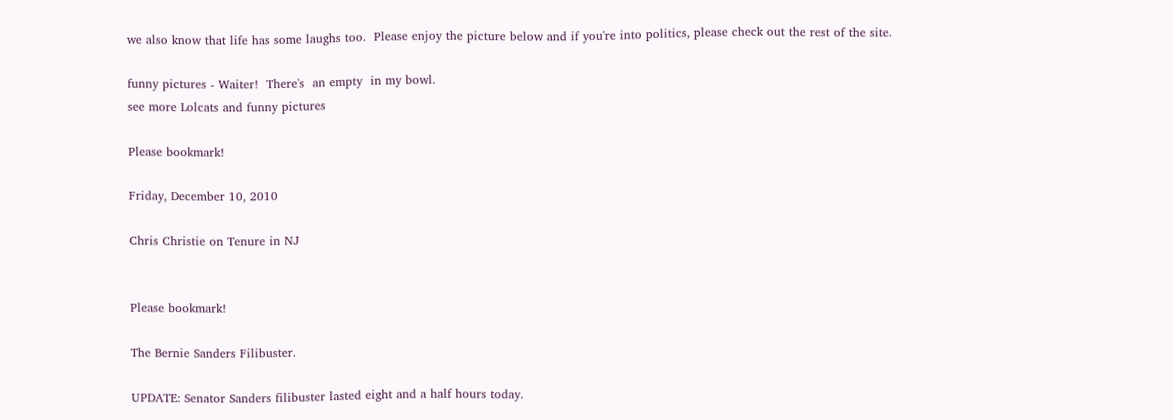we also know that life has some laughs too.  Please enjoy the picture below and if you're into politics, please check out the rest of the site.

funny pictures - Waiter!  There's  an empty  in my bowl.
see more Lolcats and funny pictures

Please bookmark!

Friday, December 10, 2010

Chris Christie on Tenure in NJ


Please bookmark!

The Bernie Sanders Filibuster.

UPDATE: Senator Sanders filibuster lasted eight and a half hours today.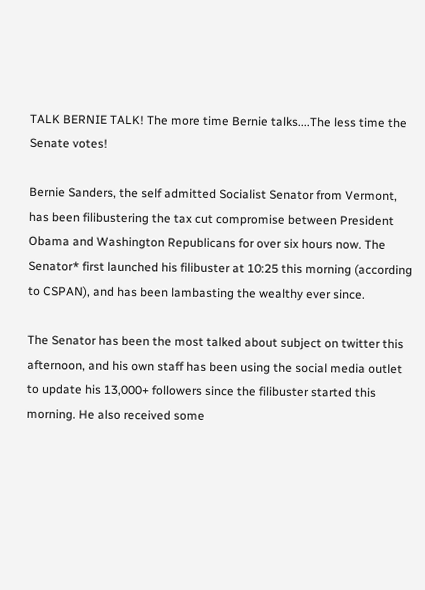TALK BERNIE TALK! The more time Bernie talks....The less time the Senate votes!

Bernie Sanders, the self admitted Socialist Senator from Vermont, has been filibustering the tax cut compromise between President Obama and Washington Republicans for over six hours now. The Senator* first launched his filibuster at 10:25 this morning (according to CSPAN), and has been lambasting the wealthy ever since.

The Senator has been the most talked about subject on twitter this afternoon, and his own staff has been using the social media outlet to update his 13,000+ followers since the filibuster started this morning. He also received some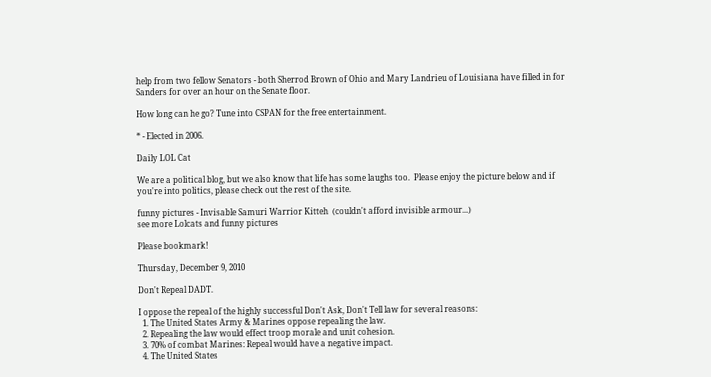help from two fellow Senators - both Sherrod Brown of Ohio and Mary Landrieu of Louisiana have filled in for Sanders for over an hour on the Senate floor.

How long can he go? Tune into CSPAN for the free entertainment.

* - Elected in 2006.

Daily LOL Cat

We are a political blog, but we also know that life has some laughs too.  Please enjoy the picture below and if you're into politics, please check out the rest of the site.

funny pictures - Invisable Samuri Warrior Kitteh  (couldn't afford invisible armour...)
see more Lolcats and funny pictures

Please bookmark!

Thursday, December 9, 2010

Don't Repeal DADT.

I oppose the repeal of the highly successful Don't Ask, Don't Tell law for several reasons:
  1. The United States Army & Marines oppose repealing the law.
  2. Repealing the law would effect troop morale and unit cohesion.
  3. 70% of combat Marines: Repeal would have a negative impact.
  4. The United States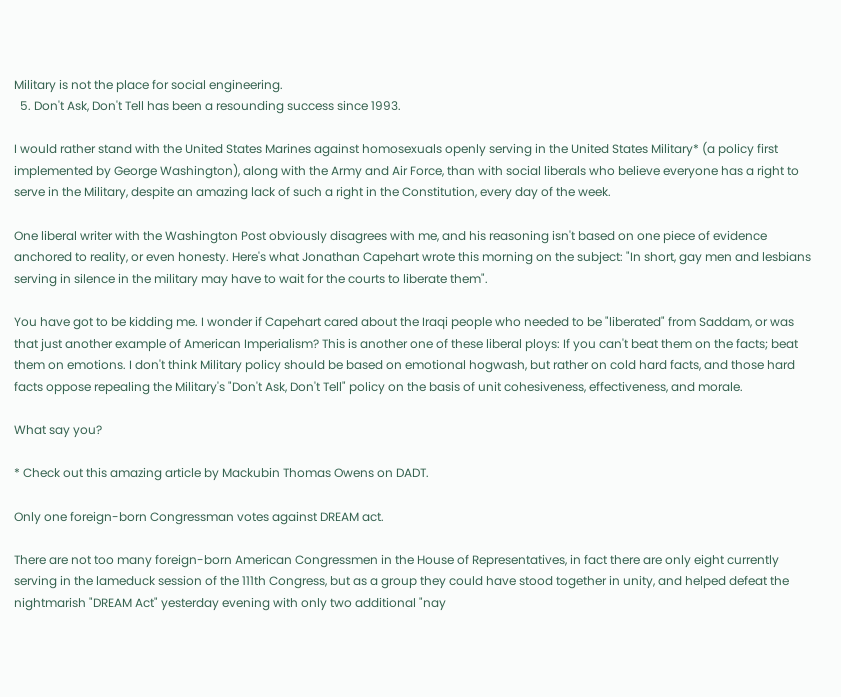Military is not the place for social engineering.
  5. Don't Ask, Don't Tell has been a resounding success since 1993.

I would rather stand with the United States Marines against homosexuals openly serving in the United States Military* (a policy first implemented by George Washington), along with the Army and Air Force, than with social liberals who believe everyone has a right to serve in the Military, despite an amazing lack of such a right in the Constitution, every day of the week.

One liberal writer with the Washington Post obviously disagrees with me, and his reasoning isn't based on one piece of evidence anchored to reality, or even honesty. Here's what Jonathan Capehart wrote this morning on the subject: "In short, gay men and lesbians serving in silence in the military may have to wait for the courts to liberate them".

You have got to be kidding me. I wonder if Capehart cared about the Iraqi people who needed to be "liberated" from Saddam, or was that just another example of American Imperialism? This is another one of these liberal ploys: If you can't beat them on the facts; beat them on emotions. I don't think Military policy should be based on emotional hogwash, but rather on cold hard facts, and those hard facts oppose repealing the Military's "Don't Ask, Don't Tell" policy on the basis of unit cohesiveness, effectiveness, and morale.

What say you?

* Check out this amazing article by Mackubin Thomas Owens on DADT.

Only one foreign-born Congressman votes against DREAM act.

There are not too many foreign-born American Congressmen in the House of Representatives, in fact there are only eight currently serving in the lameduck session of the 111th Congress, but as a group they could have stood together in unity, and helped defeat the nightmarish "DREAM Act" yesterday evening with only two additional "nay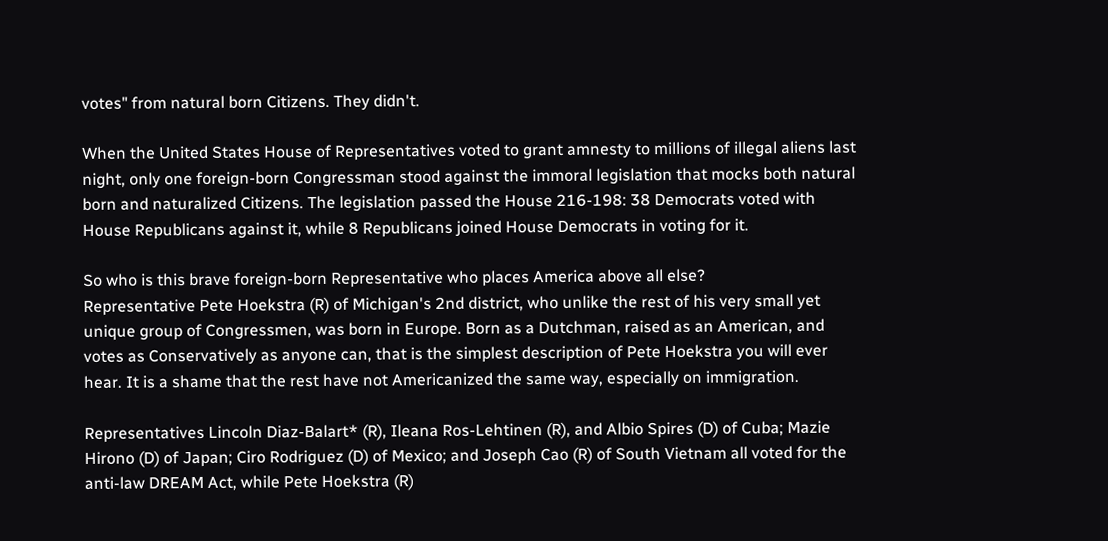votes" from natural born Citizens. They didn't.

When the United States House of Representatives voted to grant amnesty to millions of illegal aliens last night, only one foreign-born Congressman stood against the immoral legislation that mocks both natural born and naturalized Citizens. The legislation passed the House 216-198: 38 Democrats voted with House Republicans against it, while 8 Republicans joined House Democrats in voting for it.

So who is this brave foreign-born Representative who places America above all else?
Representative Pete Hoekstra (R) of Michigan's 2nd district, who unlike the rest of his very small yet unique group of Congressmen, was born in Europe. Born as a Dutchman, raised as an American, and votes as Conservatively as anyone can, that is the simplest description of Pete Hoekstra you will ever hear. It is a shame that the rest have not Americanized the same way, especially on immigration.

Representatives Lincoln Diaz-Balart* (R), Ileana Ros-Lehtinen (R), and Albio Spires (D) of Cuba; Mazie Hirono (D) of Japan; Ciro Rodriguez (D) of Mexico; and Joseph Cao (R) of South Vietnam all voted for the anti-law DREAM Act, while Pete Hoekstra (R)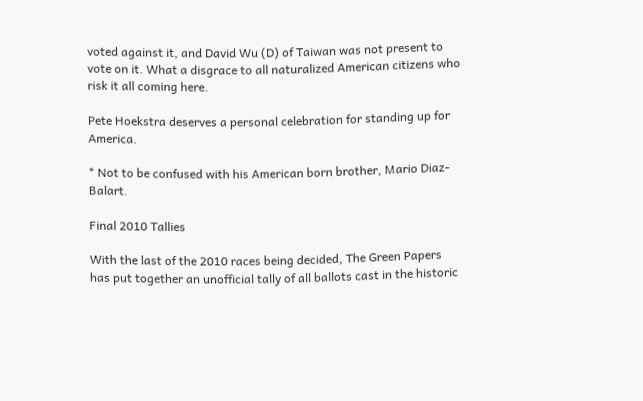voted against it, and David Wu (D) of Taiwan was not present to vote on it. What a disgrace to all naturalized American citizens who risk it all coming here.

Pete Hoekstra deserves a personal celebration for standing up for America.

* Not to be confused with his American born brother, Mario Diaz-Balart.

Final 2010 Tallies

With the last of the 2010 races being decided, The Green Papers has put together an unofficial tally of all ballots cast in the historic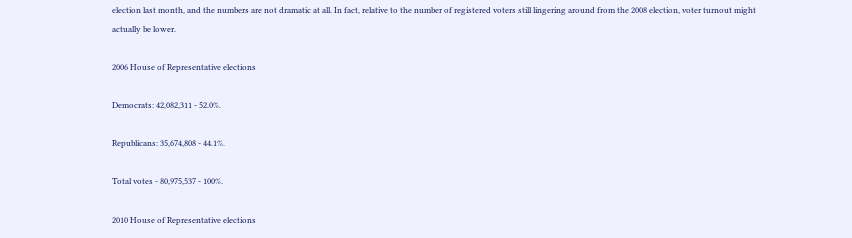election last month, and the numbers are not dramatic at all. In fact, relative to the number of registered voters still lingering around from the 2008 election, voter turnout might actually be lower.

2006 House of Representative elections

Democrats: 42,082,311 - 52.0%.

Republicans: 35,674,808 - 44.1%.

Total votes - 80,975,537 - 100%.

2010 House of Representative elections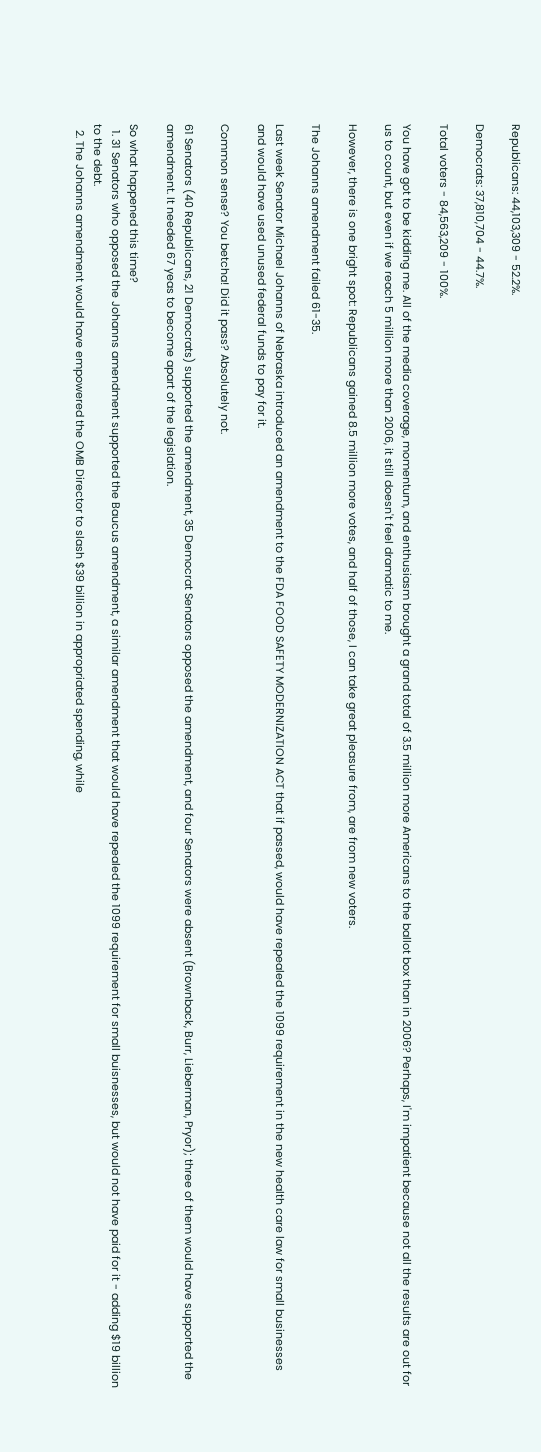Republicans: 44,103,309 - 52.2%.

Democrats: 37,810,704 - 44.7%.

Total voters - 84,563,209 - 100%.

You have got to be kidding me. All of the media coverage, momentum, and enthusiasm brought a grand total of 3.5 million more Americans to the ballot box than in 2006? Perhaps, I'm impatient because not all the results are out for us to count, but even if we reach 5 million more than 2006, it still doesn't feel dramatic to me.

However, there is one bright spot: Republicans gained 8.5 million more votes, and half of those, I can take great pleasure from, are from new voters.

The Johanns amendment failed 61-35.

Last week Senator Michael Johanns of Nebraska introduced an amendment to the FDA FOOD SAFETY MODERNIZATION ACT that if passed, would have repealed the 1099 requirement in the new health care law for small businesses and would have used unused federal funds to pay for it.

Common sense? You betcha! Did it pass? Absolutely not.

61 Senators (40 Republicans, 21 Democrats) supported the amendment, 35 Democrat Senators opposed the amendment, and four Senators were absent (Brownback, Burr, Lieberman, Pryor); three of them would have supported the amendment. It needed 67 yeas to become apart of the legislation.

So what happened this time?
  1. 31 Senators who opposed the Johanns amendment supported the Baucus amendment, a similar amendment that would have repealed the 1099 requirement for small buisnesses, but would not have paid for it - adding $19 billion to the debt.
  2. The Johanns amendment would have empowered the OMB Director to slash $39 billion in appropriated spending, while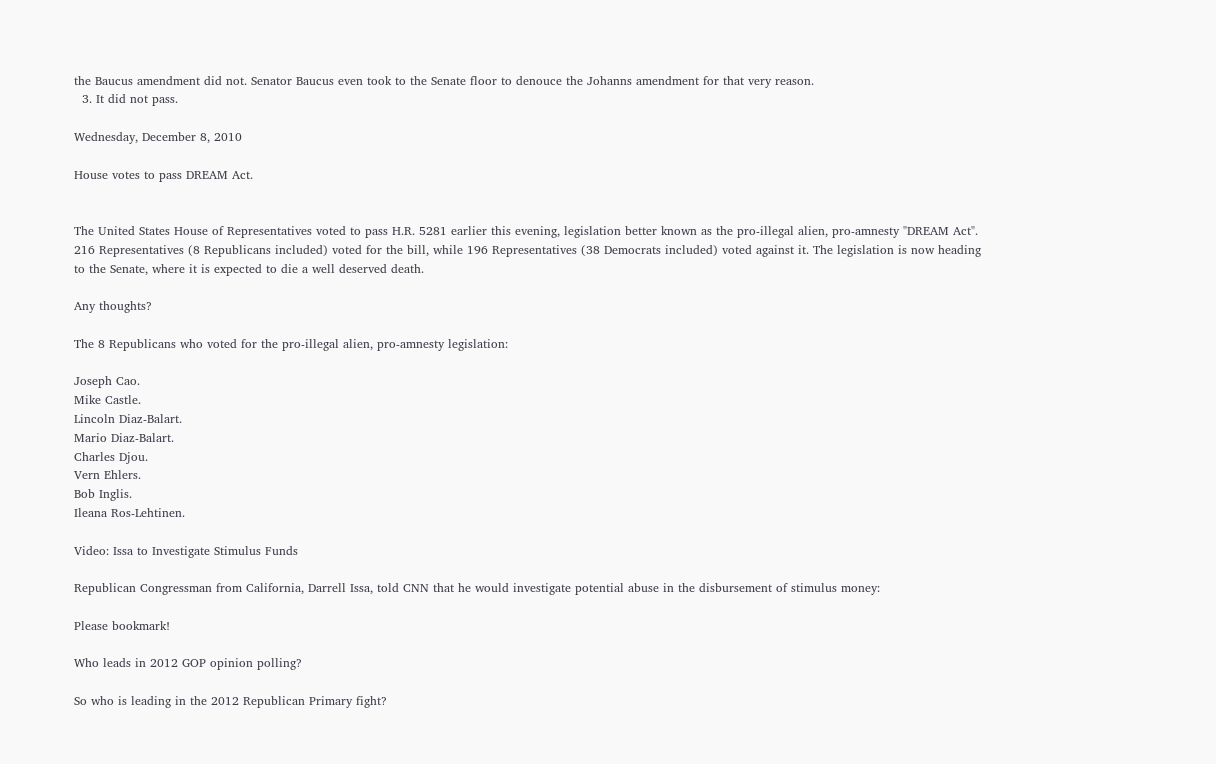the Baucus amendment did not. Senator Baucus even took to the Senate floor to denouce the Johanns amendment for that very reason.
  3. It did not pass.

Wednesday, December 8, 2010

House votes to pass DREAM Act.


The United States House of Representatives voted to pass H.R. 5281 earlier this evening, legislation better known as the pro-illegal alien, pro-amnesty "DREAM Act". 216 Representatives (8 Republicans included) voted for the bill, while 196 Representatives (38 Democrats included) voted against it. The legislation is now heading to the Senate, where it is expected to die a well deserved death.

Any thoughts?

The 8 Republicans who voted for the pro-illegal alien, pro-amnesty legislation:

Joseph Cao.
Mike Castle.
Lincoln Diaz-Balart.
Mario Diaz-Balart.
Charles Djou.
Vern Ehlers.
Bob Inglis.
Ileana Ros-Lehtinen.

Video: Issa to Investigate Stimulus Funds

Republican Congressman from California, Darrell Issa, told CNN that he would investigate potential abuse in the disbursement of stimulus money:

Please bookmark!

Who leads in 2012 GOP opinion polling?

So who is leading in the 2012 Republican Primary fight?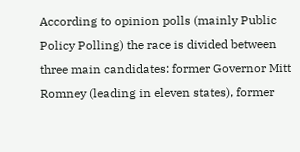According to opinion polls (mainly Public Policy Polling) the race is divided between three main candidates: former Governor Mitt Romney (leading in eleven states), former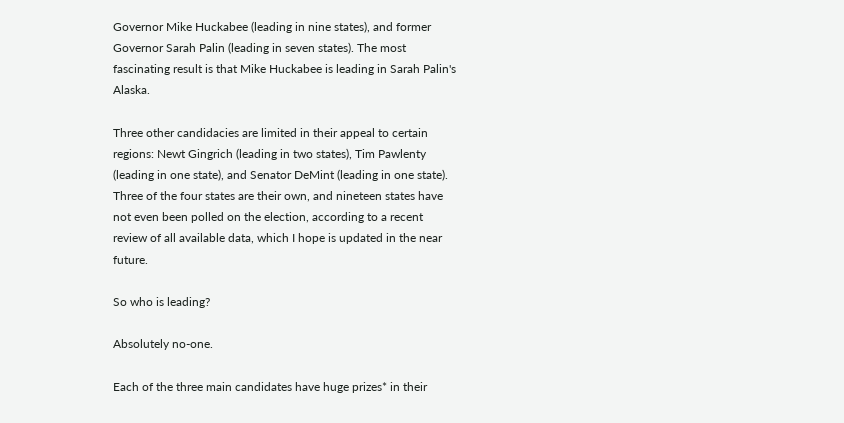Governor Mike Huckabee (leading in nine states), and former Governor Sarah Palin (leading in seven states). The most fascinating result is that Mike Huckabee is leading in Sarah Palin's Alaska.

Three other candidacies are limited in their appeal to certain regions: Newt Gingrich (leading in two states), Tim Pawlenty (leading in one state), and Senator DeMint (leading in one state). Three of the four states are their own, and nineteen states have not even been polled on the election, according to a recent review of all available data, which I hope is updated in the near future.

So who is leading?

Absolutely no-one.

Each of the three main candidates have huge prizes* in their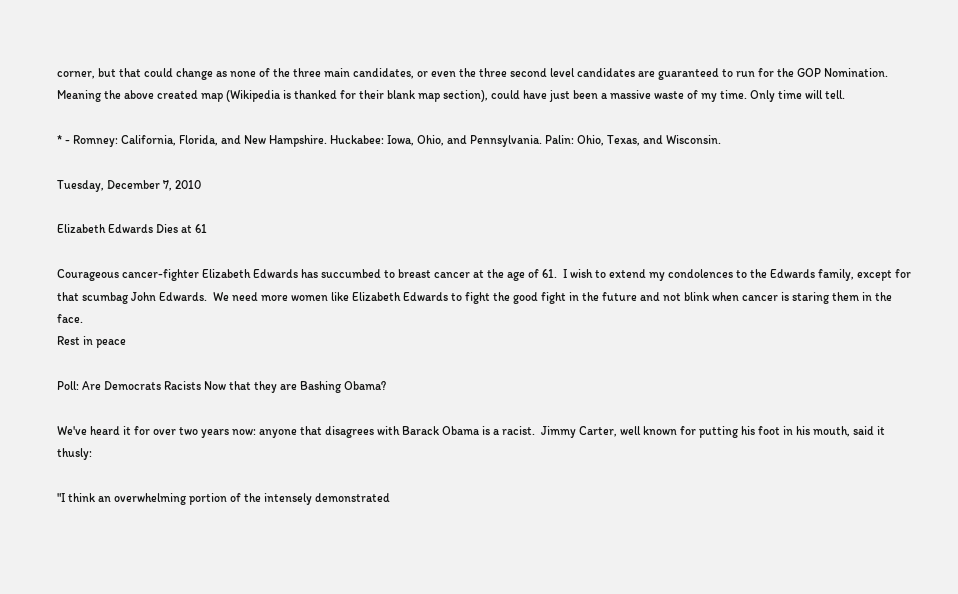corner, but that could change as none of the three main candidates, or even the three second level candidates are guaranteed to run for the GOP Nomination. Meaning the above created map (Wikipedia is thanked for their blank map section), could have just been a massive waste of my time. Only time will tell.

* - Romney: California, Florida, and New Hampshire. Huckabee: Iowa, Ohio, and Pennsylvania. Palin: Ohio, Texas, and Wisconsin.

Tuesday, December 7, 2010

Elizabeth Edwards Dies at 61

Courageous cancer-fighter Elizabeth Edwards has succumbed to breast cancer at the age of 61.  I wish to extend my condolences to the Edwards family, except for that scumbag John Edwards.  We need more women like Elizabeth Edwards to fight the good fight in the future and not blink when cancer is staring them in the face.
Rest in peace

Poll: Are Democrats Racists Now that they are Bashing Obama?

We've heard it for over two years now: anyone that disagrees with Barack Obama is a racist.  Jimmy Carter, well known for putting his foot in his mouth, said it thusly:

"I think an overwhelming portion of the intensely demonstrated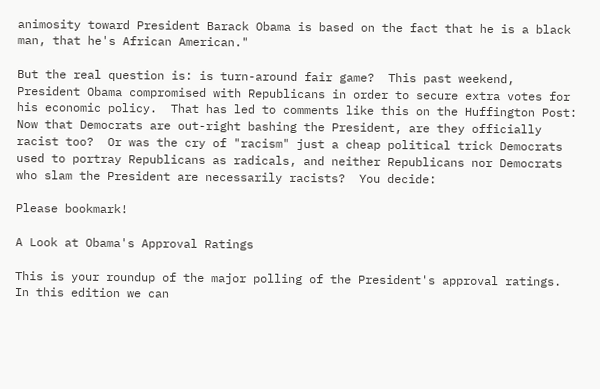animosity toward President Barack Obama is based on the fact that he is a black man, that he's African American."

But the real question is: is turn-around fair game?  This past weekend, President Obama compromised with Republicans in order to secure extra votes for his economic policy.  That has led to comments like this on the Huffington Post:
Now that Democrats are out-right bashing the President, are they officially racist too?  Or was the cry of "racism" just a cheap political trick Democrats used to portray Republicans as radicals, and neither Republicans nor Democrats who slam the President are necessarily racists?  You decide:

Please bookmark!

A Look at Obama's Approval Ratings

This is your roundup of the major polling of the President's approval ratings. In this edition we can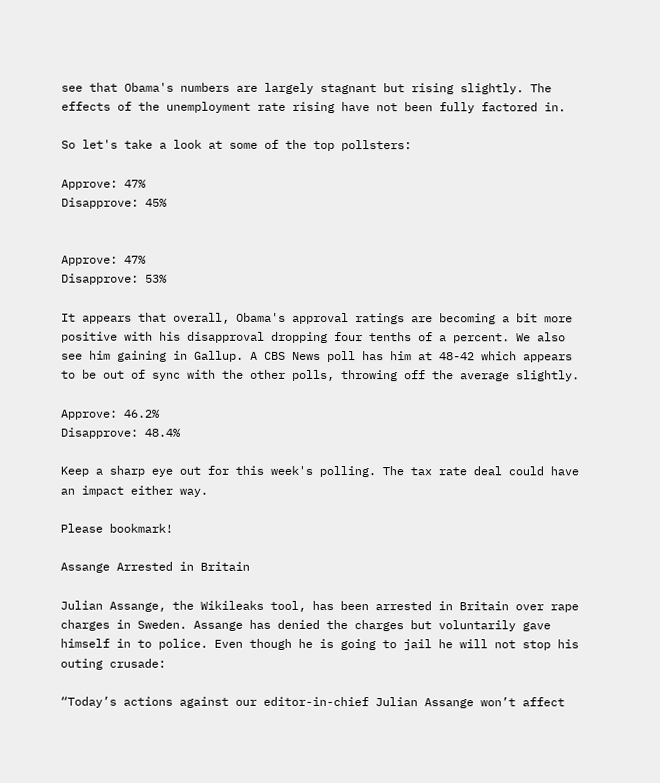see that Obama's numbers are largely stagnant but rising slightly. The effects of the unemployment rate rising have not been fully factored in.

So let's take a look at some of the top pollsters:

Approve: 47%
Disapprove: 45%


Approve: 47%
Disapprove: 53%

It appears that overall, Obama's approval ratings are becoming a bit more positive with his disapproval dropping four tenths of a percent. We also see him gaining in Gallup. A CBS News poll has him at 48-42 which appears to be out of sync with the other polls, throwing off the average slightly.

Approve: 46.2%
Disapprove: 48.4%

Keep a sharp eye out for this week's polling. The tax rate deal could have an impact either way.

Please bookmark!

Assange Arrested in Britain

Julian Assange, the Wikileaks tool, has been arrested in Britain over rape charges in Sweden. Assange has denied the charges but voluntarily gave himself in to police. Even though he is going to jail he will not stop his outing crusade:

“Today’s actions against our editor-in-chief Julian Assange won’t affect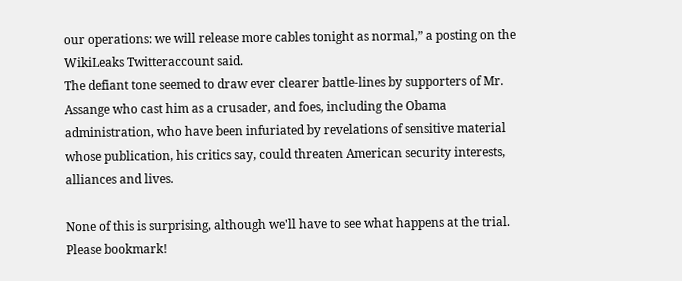our operations: we will release more cables tonight as normal,” a posting on the WikiLeaks Twitteraccount said.
The defiant tone seemed to draw ever clearer battle-lines by supporters of Mr. Assange who cast him as a crusader, and foes, including the Obama administration, who have been infuriated by revelations of sensitive material whose publication, his critics say, could threaten American security interests, alliances and lives.

None of this is surprising, although we'll have to see what happens at the trial.
Please bookmark!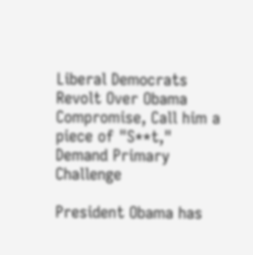Liberal Democrats Revolt Over Obama Compromise, Call him a piece of "S**t," Demand Primary Challenge

President Obama has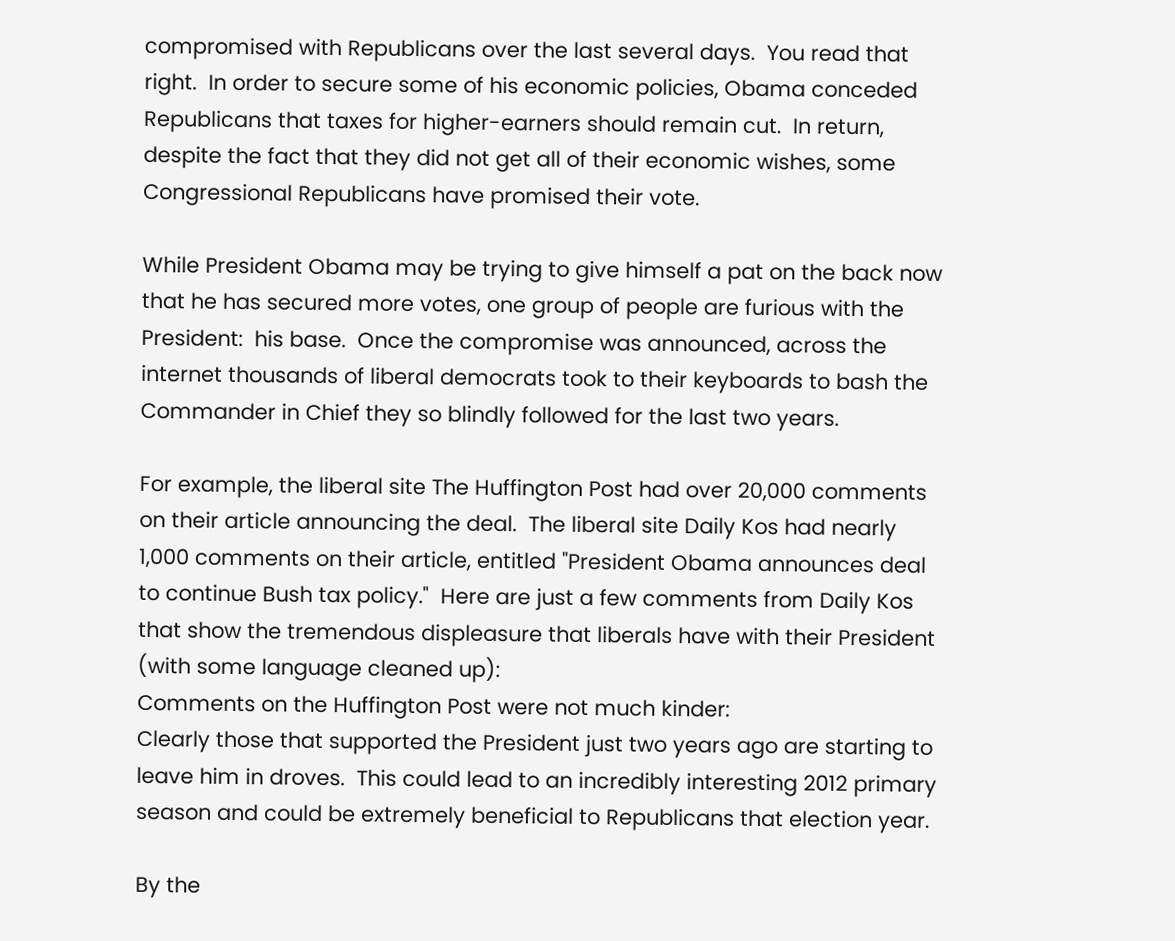compromised with Republicans over the last several days.  You read that right.  In order to secure some of his economic policies, Obama conceded Republicans that taxes for higher-earners should remain cut.  In return, despite the fact that they did not get all of their economic wishes, some Congressional Republicans have promised their vote.

While President Obama may be trying to give himself a pat on the back now that he has secured more votes, one group of people are furious with the President:  his base.  Once the compromise was announced, across the internet thousands of liberal democrats took to their keyboards to bash the Commander in Chief they so blindly followed for the last two years.

For example, the liberal site The Huffington Post had over 20,000 comments on their article announcing the deal.  The liberal site Daily Kos had nearly 1,000 comments on their article, entitled "President Obama announces deal to continue Bush tax policy."  Here are just a few comments from Daily Kos that show the tremendous displeasure that liberals have with their President (with some language cleaned up):
Comments on the Huffington Post were not much kinder:
Clearly those that supported the President just two years ago are starting to leave him in droves.  This could lead to an incredibly interesting 2012 primary season and could be extremely beneficial to Republicans that election year.

By the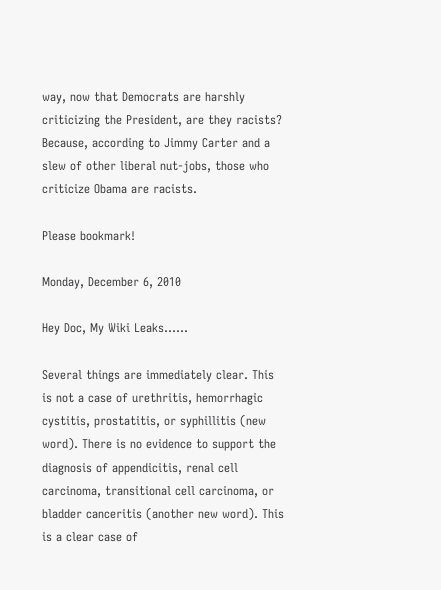way, now that Democrats are harshly criticizing the President, are they racists?  Because, according to Jimmy Carter and a slew of other liberal nut-jobs, those who criticize Obama are racists.

Please bookmark!

Monday, December 6, 2010

Hey Doc, My Wiki Leaks......

Several things are immediately clear. This is not a case of urethritis, hemorrhagic cystitis, prostatitis, or syphillitis (new word). There is no evidence to support the diagnosis of appendicitis, renal cell carcinoma, transitional cell carcinoma, or bladder canceritis (another new word). This is a clear case of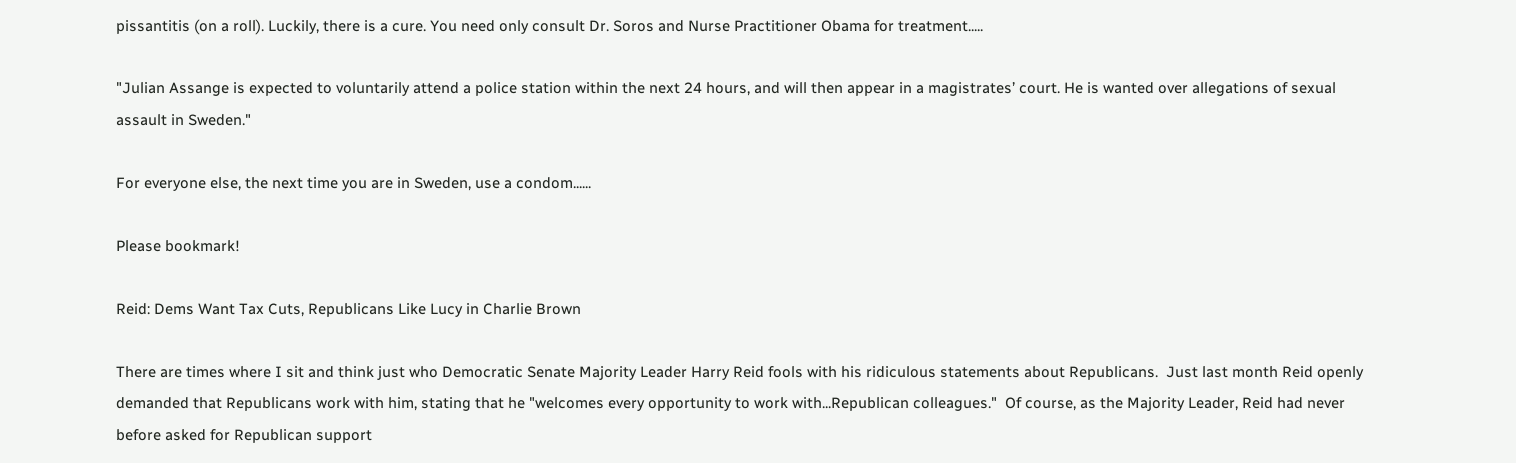pissantitis (on a roll). Luckily, there is a cure. You need only consult Dr. Soros and Nurse Practitioner Obama for treatment.....

"Julian Assange is expected to voluntarily attend a police station within the next 24 hours, and will then appear in a magistrates’ court. He is wanted over allegations of sexual assault in Sweden."

For everyone else, the next time you are in Sweden, use a condom......

Please bookmark!

Reid: Dems Want Tax Cuts, Republicans Like Lucy in Charlie Brown

There are times where I sit and think just who Democratic Senate Majority Leader Harry Reid fools with his ridiculous statements about Republicans.  Just last month Reid openly demanded that Republicans work with him, stating that he "welcomes every opportunity to work with...Republican colleagues."  Of course, as the Majority Leader, Reid had never before asked for Republican support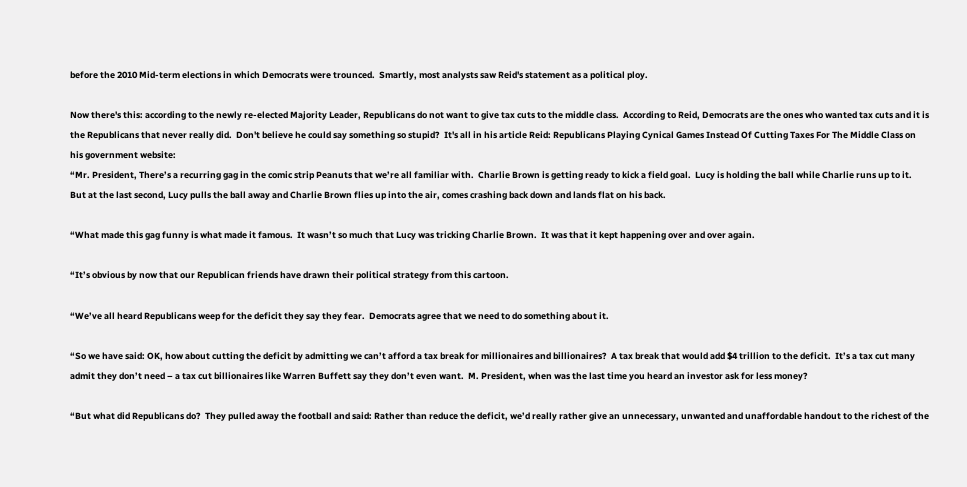before the 2010 Mid-term elections in which Democrats were trounced.  Smartly, most analysts saw Reid's statement as a political ploy.

Now there's this: according to the newly re-elected Majority Leader, Republicans do not want to give tax cuts to the middle class.  According to Reid, Democrats are the ones who wanted tax cuts and it is the Republicans that never really did.  Don't believe he could say something so stupid?  It's all in his article Reid: Republicans Playing Cynical Games Instead Of Cutting Taxes For The Middle Class on his government website:
“Mr. President, There’s a recurring gag in the comic strip Peanuts that we’re all familiar with.  Charlie Brown is getting ready to kick a field goal.  Lucy is holding the ball while Charlie runs up to it.  But at the last second, Lucy pulls the ball away and Charlie Brown flies up into the air, comes crashing back down and lands flat on his back.

“What made this gag funny is what made it famous.  It wasn’t so much that Lucy was tricking Charlie Brown.  It was that it kept happening over and over again.

“It’s obvious by now that our Republican friends have drawn their political strategy from this cartoon.

“We’ve all heard Republicans weep for the deficit they say they fear.  Democrats agree that we need to do something about it.

“So we have said: OK, how about cutting the deficit by admitting we can’t afford a tax break for millionaires and billionaires?  A tax break that would add $4 trillion to the deficit.  It’s a tax cut many admit they don’t need – a tax cut billionaires like Warren Buffett say they don’t even want.  M. President, when was the last time you heard an investor ask for less money?

“But what did Republicans do?  They pulled away the football and said: Rather than reduce the deficit, we’d really rather give an unnecessary, unwanted and unaffordable handout to the richest of the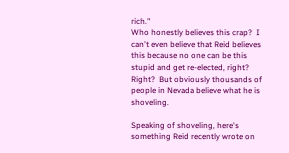rich."
Who honestly believes this crap?  I can't even believe that Reid believes this because no one can be this stupid and get re-elected, right?  Right?  But obviously thousands of people in Nevada believe what he is shoveling.

Speaking of shoveling, here's something Reid recently wrote on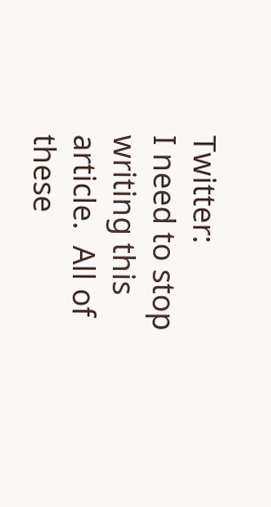Twitter:
I need to stop writing this article.  All of these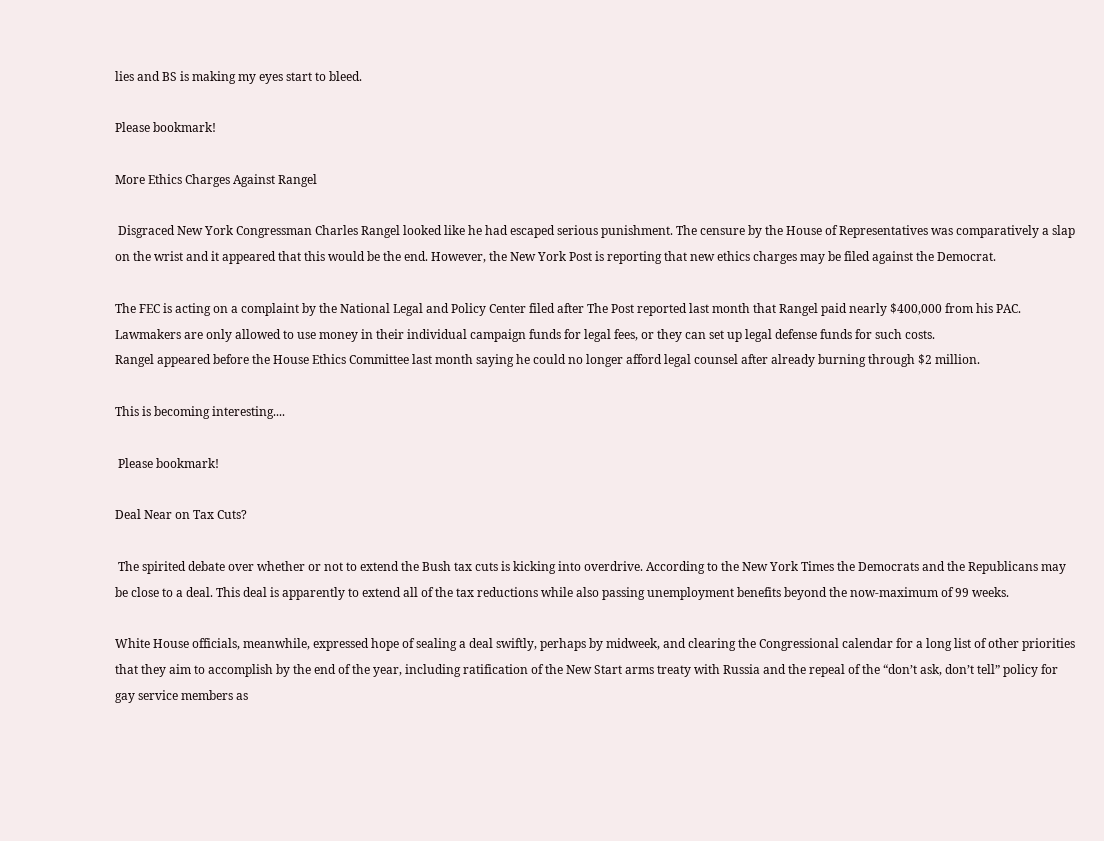lies and BS is making my eyes start to bleed.

Please bookmark!

More Ethics Charges Against Rangel

 Disgraced New York Congressman Charles Rangel looked like he had escaped serious punishment. The censure by the House of Representatives was comparatively a slap on the wrist and it appeared that this would be the end. However, the New York Post is reporting that new ethics charges may be filed against the Democrat.

The FEC is acting on a complaint by the National Legal and Policy Center filed after The Post reported last month that Rangel paid nearly $400,000 from his PAC.
Lawmakers are only allowed to use money in their individual campaign funds for legal fees, or they can set up legal defense funds for such costs.
Rangel appeared before the House Ethics Committee last month saying he could no longer afford legal counsel after already burning through $2 million.

This is becoming interesting....

 Please bookmark!

Deal Near on Tax Cuts?

 The spirited debate over whether or not to extend the Bush tax cuts is kicking into overdrive. According to the New York Times the Democrats and the Republicans may be close to a deal. This deal is apparently to extend all of the tax reductions while also passing unemployment benefits beyond the now-maximum of 99 weeks.

White House officials, meanwhile, expressed hope of sealing a deal swiftly, perhaps by midweek, and clearing the Congressional calendar for a long list of other priorities that they aim to accomplish by the end of the year, including ratification of the New Start arms treaty with Russia and the repeal of the “don’t ask, don’t tell” policy for gay service members as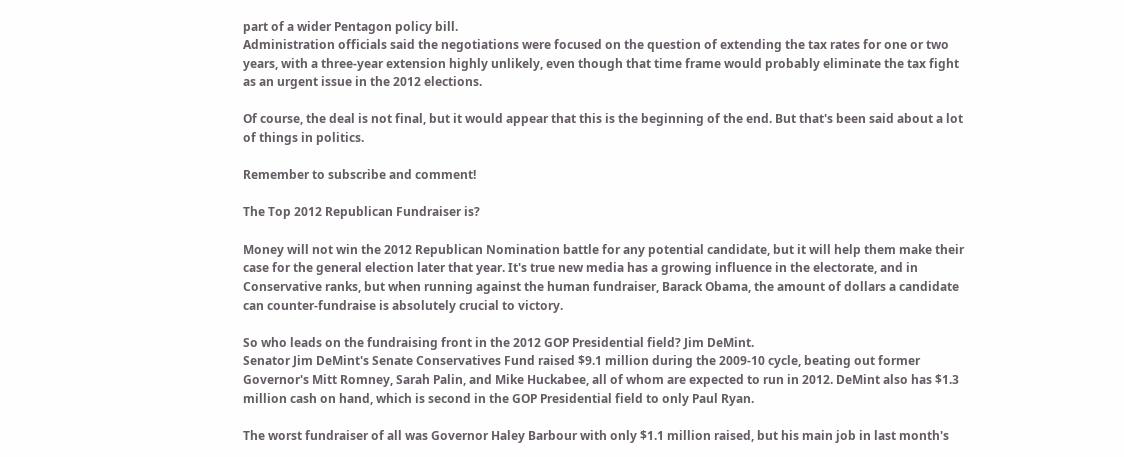part of a wider Pentagon policy bill.
Administration officials said the negotiations were focused on the question of extending the tax rates for one or two years, with a three-year extension highly unlikely, even though that time frame would probably eliminate the tax fight as an urgent issue in the 2012 elections.

Of course, the deal is not final, but it would appear that this is the beginning of the end. But that's been said about a lot of things in politics.

Remember to subscribe and comment!

The Top 2012 Republican Fundraiser is?

Money will not win the 2012 Republican Nomination battle for any potential candidate, but it will help them make their case for the general election later that year. It's true new media has a growing influence in the electorate, and in Conservative ranks, but when running against the human fundraiser, Barack Obama, the amount of dollars a candidate can counter-fundraise is absolutely crucial to victory.

So who leads on the fundraising front in the 2012 GOP Presidential field? Jim DeMint.
Senator Jim DeMint's Senate Conservatives Fund raised $9.1 million during the 2009-10 cycle, beating out former Governor's Mitt Romney, Sarah Palin, and Mike Huckabee, all of whom are expected to run in 2012. DeMint also has $1.3 million cash on hand, which is second in the GOP Presidential field to only Paul Ryan.

The worst fundraiser of all was Governor Haley Barbour with only $1.1 million raised, but his main job in last month's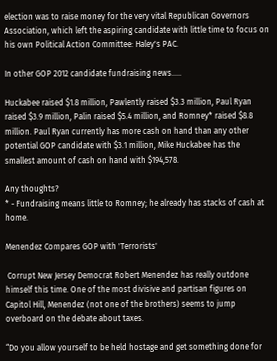election was to raise money for the very vital Republican Governors Association, which left the aspiring candidate with little time to focus on his own Political Action Committee: Haley's PAC.

In other GOP 2012 candidate fundraising news.....

Huckabee raised $1.8 million, Pawlently raised $3.3 million, Paul Ryan raised $3.9 million, Palin raised $5.4 million, and Romney* raised $8.8 million. Paul Ryan currently has more cash on hand than any other potential GOP candidate with $3.1 million, Mike Huckabee has the smallest amount of cash on hand with $194,578.

Any thoughts?
* - Fundraising means little to Romney; he already has stacks of cash at home.

Menendez Compares GOP with 'Terrorists'

 Corrupt New Jersey Democrat Robert Menendez has really outdone himself this time. One of the most divisive and partisan figures on Capitol Hill, Menendez (not one of the brothers) seems to jump overboard on the debate about taxes.

“Do you allow yourself to be held hostage and get something done for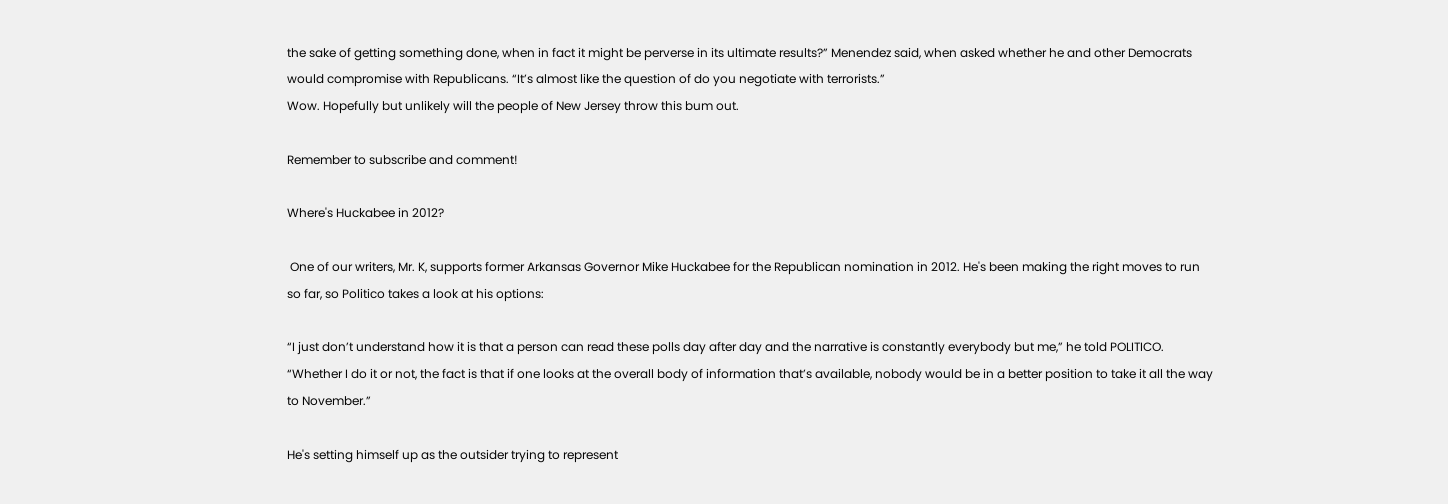the sake of getting something done, when in fact it might be perverse in its ultimate results?” Menendez said, when asked whether he and other Democrats would compromise with Republicans. “It’s almost like the question of do you negotiate with terrorists.”
Wow. Hopefully but unlikely will the people of New Jersey throw this bum out.

Remember to subscribe and comment!

Where's Huckabee in 2012?

 One of our writers, Mr. K, supports former Arkansas Governor Mike Huckabee for the Republican nomination in 2012. He's been making the right moves to run so far, so Politico takes a look at his options:

“I just don’t understand how it is that a person can read these polls day after day and the narrative is constantly everybody but me,” he told POLITICO. “Whether I do it or not, the fact is that if one looks at the overall body of information that’s available, nobody would be in a better position to take it all the way to November.”

He's setting himself up as the outsider trying to represent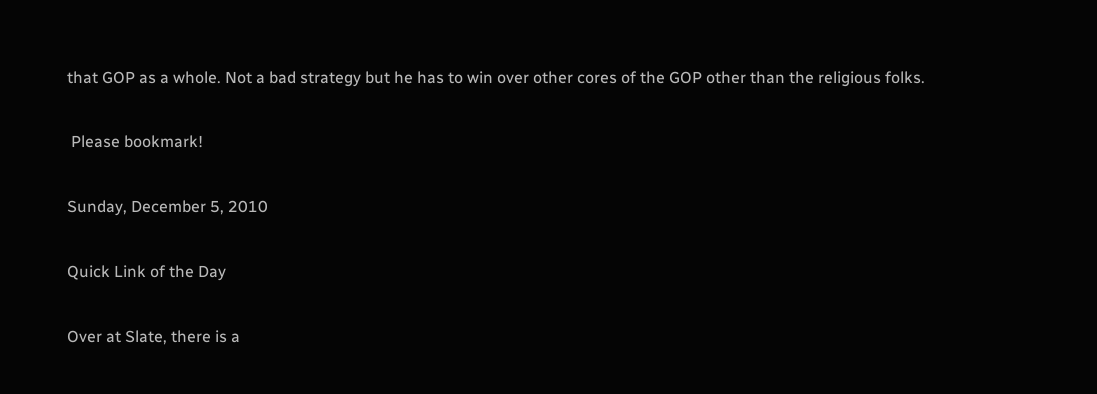that GOP as a whole. Not a bad strategy but he has to win over other cores of the GOP other than the religious folks.

 Please bookmark!

Sunday, December 5, 2010

Quick Link of the Day

Over at Slate, there is a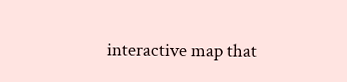interactive map that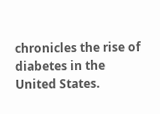chronicles the rise of diabetes in the United States.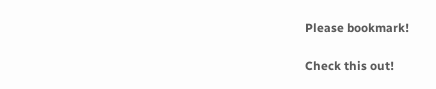Please bookmark!

Check this out!